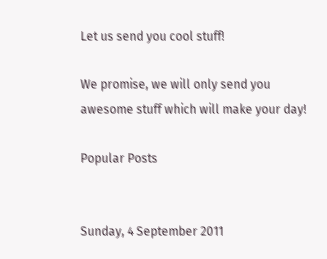Let us send you cool stuff!

We promise, we will only send you awesome stuff which will make your day!

Popular Posts


Sunday, 4 September 2011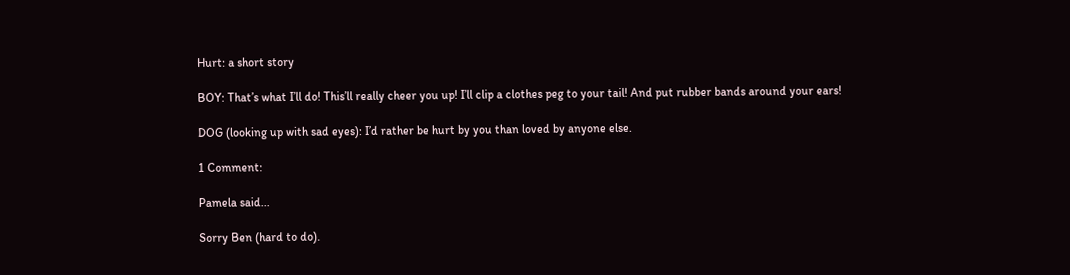Hurt: a short story

BOY: That’s what I’ll do! This’ll really cheer you up! I’ll clip a clothes peg to your tail! And put rubber bands around your ears!

DOG (looking up with sad eyes): I’d rather be hurt by you than loved by anyone else.

1 Comment:

Pamela said...

Sorry Ben (hard to do).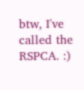btw, I've called the RSPCA. :)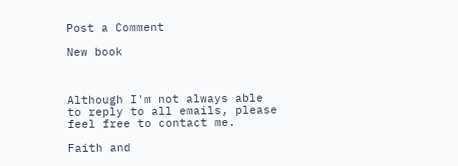Post a Comment

New book



Although I'm not always able to reply to all emails, please feel free to contact me.

Faith and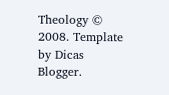Theology © 2008. Template by Dicas Blogger.